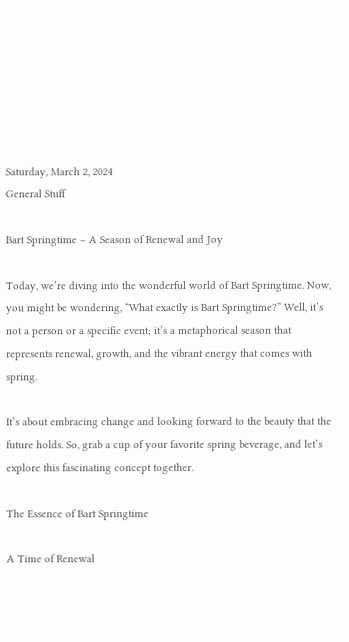Saturday, March 2, 2024
General Stuff

Bart Springtime – A Season of Renewal and Joy

Today, we’re diving into the wonderful world of Bart Springtime. Now, you might be wondering, “What exactly is Bart Springtime?” Well, it’s not a person or a specific event; it’s a metaphorical season that represents renewal, growth, and the vibrant energy that comes with spring.

It’s about embracing change and looking forward to the beauty that the future holds. So, grab a cup of your favorite spring beverage, and let’s explore this fascinating concept together.

The Essence of Bart Springtime

A Time of Renewal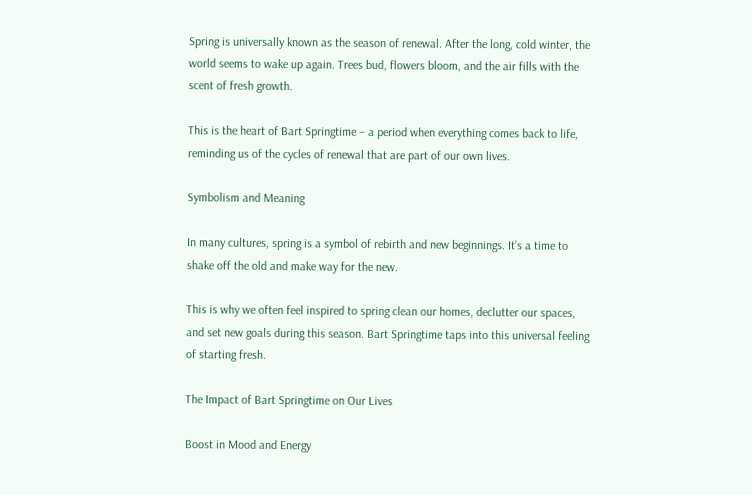Spring is universally known as the season of renewal. After the long, cold winter, the world seems to wake up again. Trees bud, flowers bloom, and the air fills with the scent of fresh growth.

This is the heart of Bart Springtime – a period when everything comes back to life, reminding us of the cycles of renewal that are part of our own lives.

Symbolism and Meaning

In many cultures, spring is a symbol of rebirth and new beginnings. It’s a time to shake off the old and make way for the new.

This is why we often feel inspired to spring clean our homes, declutter our spaces, and set new goals during this season. Bart Springtime taps into this universal feeling of starting fresh.

The Impact of Bart Springtime on Our Lives

Boost in Mood and Energy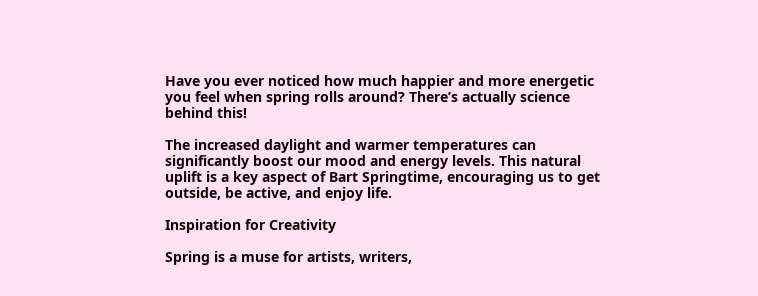Have you ever noticed how much happier and more energetic you feel when spring rolls around? There’s actually science behind this!

The increased daylight and warmer temperatures can significantly boost our mood and energy levels. This natural uplift is a key aspect of Bart Springtime, encouraging us to get outside, be active, and enjoy life.

Inspiration for Creativity

Spring is a muse for artists, writers,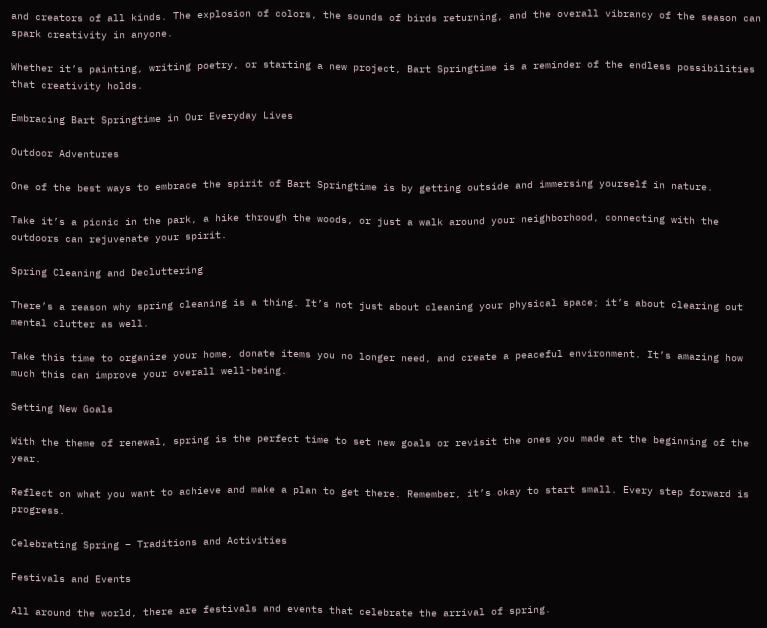and creators of all kinds. The explosion of colors, the sounds of birds returning, and the overall vibrancy of the season can spark creativity in anyone.

Whether it’s painting, writing poetry, or starting a new project, Bart Springtime is a reminder of the endless possibilities that creativity holds.

Embracing Bart Springtime in Our Everyday Lives

Outdoor Adventures

One of the best ways to embrace the spirit of Bart Springtime is by getting outside and immersing yourself in nature.

Take it’s a picnic in the park, a hike through the woods, or just a walk around your neighborhood, connecting with the outdoors can rejuvenate your spirit.

Spring Cleaning and Decluttering

There’s a reason why spring cleaning is a thing. It’s not just about cleaning your physical space; it’s about clearing out mental clutter as well.

Take this time to organize your home, donate items you no longer need, and create a peaceful environment. It’s amazing how much this can improve your overall well-being.

Setting New Goals

With the theme of renewal, spring is the perfect time to set new goals or revisit the ones you made at the beginning of the year.

Reflect on what you want to achieve and make a plan to get there. Remember, it’s okay to start small. Every step forward is progress.

Celebrating Spring – Traditions and Activities

Festivals and Events

All around the world, there are festivals and events that celebrate the arrival of spring.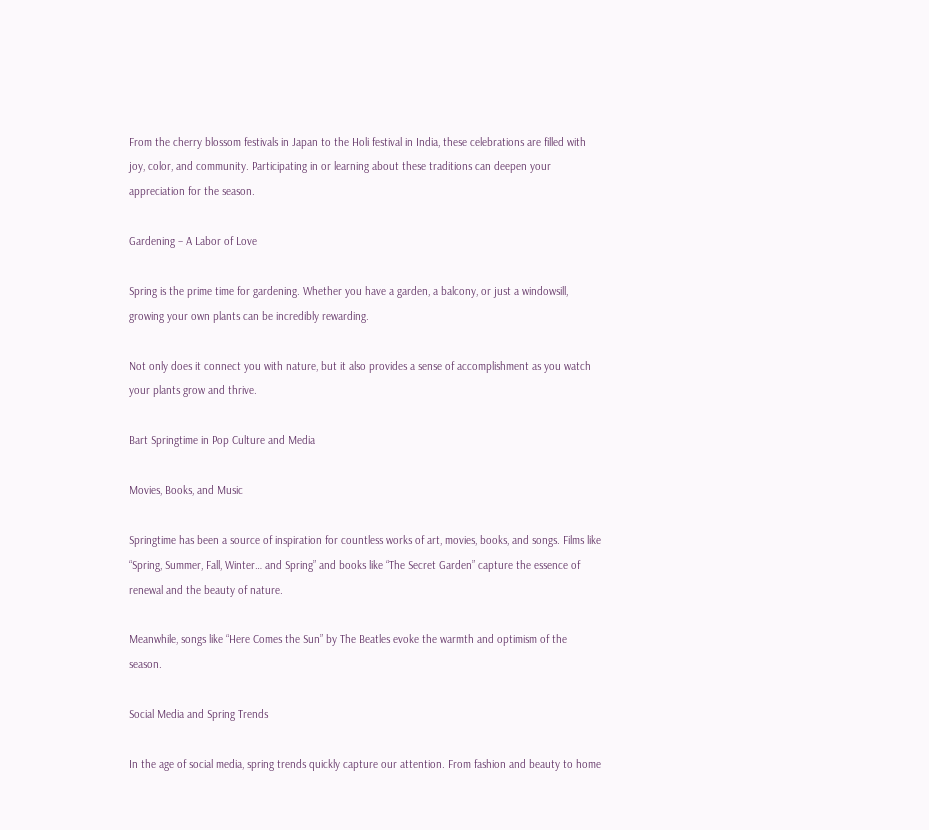From the cherry blossom festivals in Japan to the Holi festival in India, these celebrations are filled with joy, color, and community. Participating in or learning about these traditions can deepen your appreciation for the season.

Gardening – A Labor of Love

Spring is the prime time for gardening. Whether you have a garden, a balcony, or just a windowsill, growing your own plants can be incredibly rewarding.

Not only does it connect you with nature, but it also provides a sense of accomplishment as you watch your plants grow and thrive.

Bart Springtime in Pop Culture and Media

Movies, Books, and Music

Springtime has been a source of inspiration for countless works of art, movies, books, and songs. Films like “Spring, Summer, Fall, Winter… and Spring” and books like “The Secret Garden” capture the essence of renewal and the beauty of nature.

Meanwhile, songs like “Here Comes the Sun” by The Beatles evoke the warmth and optimism of the season.

Social Media and Spring Trends

In the age of social media, spring trends quickly capture our attention. From fashion and beauty to home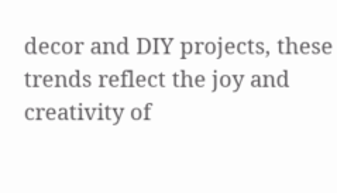decor and DIY projects, these trends reflect the joy and creativity of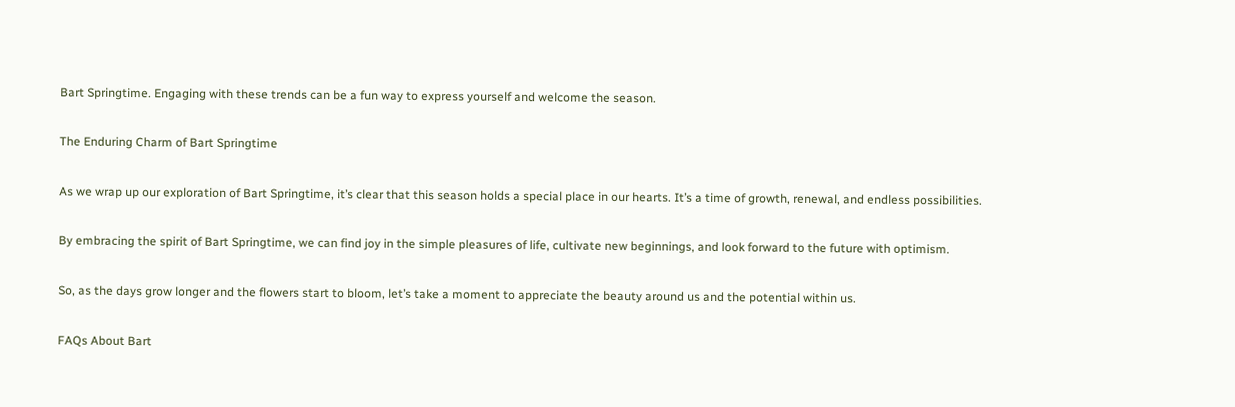Bart Springtime. Engaging with these trends can be a fun way to express yourself and welcome the season.

The Enduring Charm of Bart Springtime

As we wrap up our exploration of Bart Springtime, it’s clear that this season holds a special place in our hearts. It’s a time of growth, renewal, and endless possibilities.

By embracing the spirit of Bart Springtime, we can find joy in the simple pleasures of life, cultivate new beginnings, and look forward to the future with optimism.

So, as the days grow longer and the flowers start to bloom, let’s take a moment to appreciate the beauty around us and the potential within us.

FAQs About Bart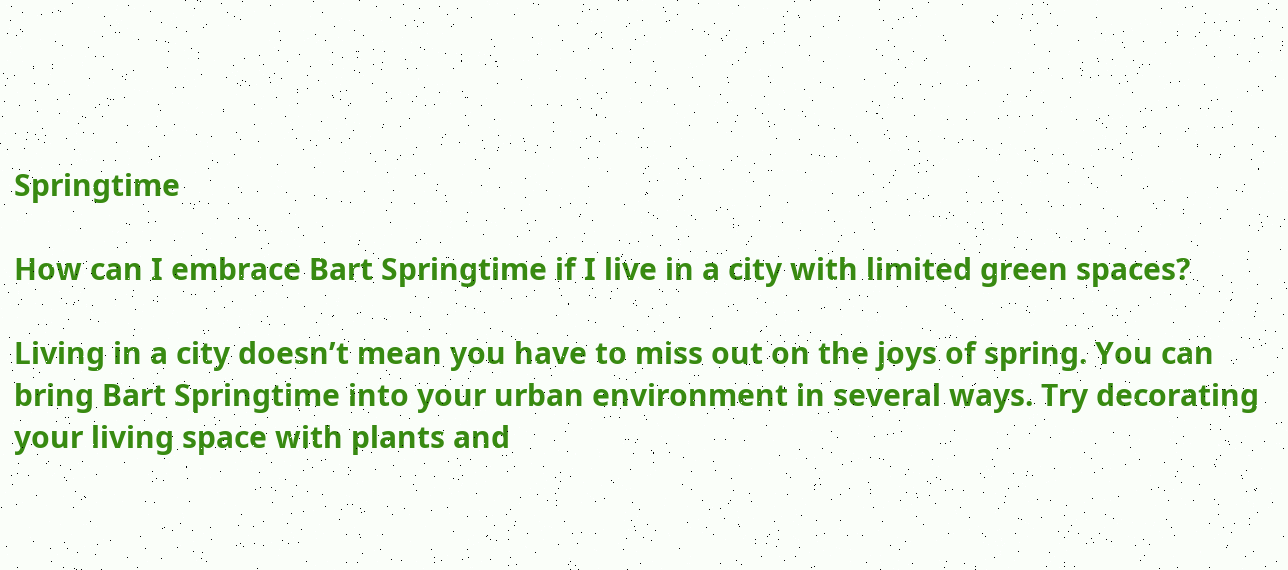Springtime

How can I embrace Bart Springtime if I live in a city with limited green spaces?

Living in a city doesn’t mean you have to miss out on the joys of spring. You can bring Bart Springtime into your urban environment in several ways. Try decorating your living space with plants and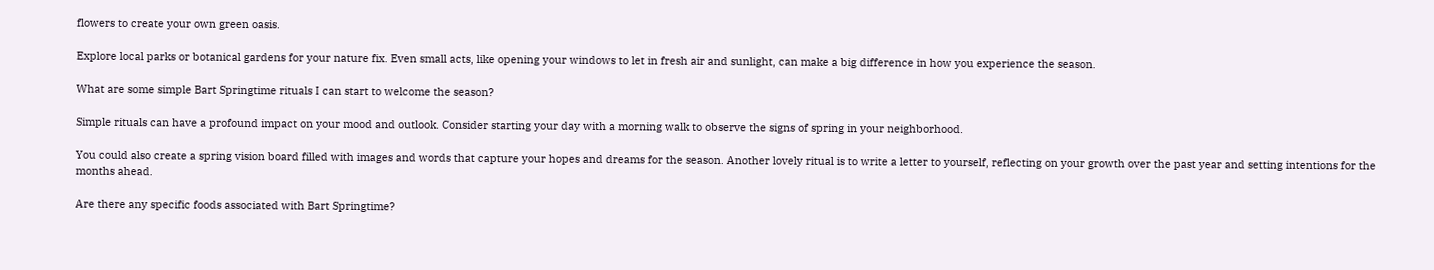flowers to create your own green oasis.

Explore local parks or botanical gardens for your nature fix. Even small acts, like opening your windows to let in fresh air and sunlight, can make a big difference in how you experience the season.

What are some simple Bart Springtime rituals I can start to welcome the season?

Simple rituals can have a profound impact on your mood and outlook. Consider starting your day with a morning walk to observe the signs of spring in your neighborhood.

You could also create a spring vision board filled with images and words that capture your hopes and dreams for the season. Another lovely ritual is to write a letter to yourself, reflecting on your growth over the past year and setting intentions for the months ahead.

Are there any specific foods associated with Bart Springtime?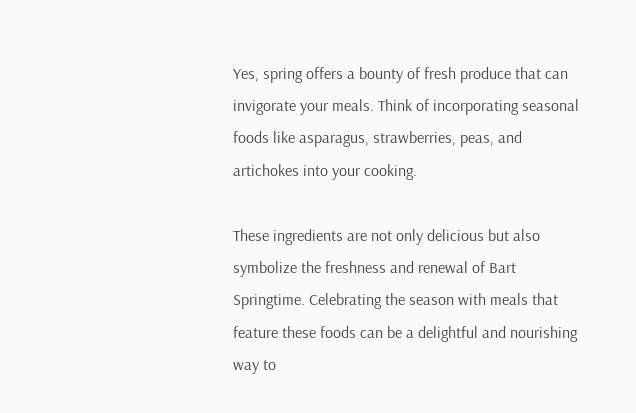Yes, spring offers a bounty of fresh produce that can invigorate your meals. Think of incorporating seasonal foods like asparagus, strawberries, peas, and artichokes into your cooking.

These ingredients are not only delicious but also symbolize the freshness and renewal of Bart Springtime. Celebrating the season with meals that feature these foods can be a delightful and nourishing way to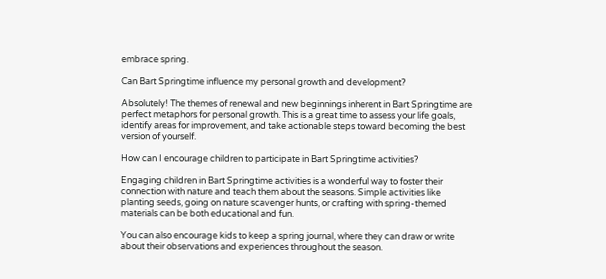embrace spring.

Can Bart Springtime influence my personal growth and development?

Absolutely! The themes of renewal and new beginnings inherent in Bart Springtime are perfect metaphors for personal growth. This is a great time to assess your life goals, identify areas for improvement, and take actionable steps toward becoming the best version of yourself.

How can I encourage children to participate in Bart Springtime activities?

Engaging children in Bart Springtime activities is a wonderful way to foster their connection with nature and teach them about the seasons. Simple activities like planting seeds, going on nature scavenger hunts, or crafting with spring-themed materials can be both educational and fun.

You can also encourage kids to keep a spring journal, where they can draw or write about their observations and experiences throughout the season.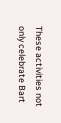These activities not only celebrate Bart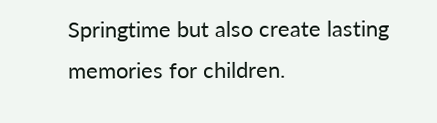Springtime but also create lasting memories for children.